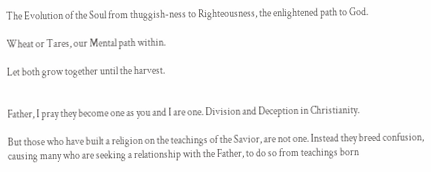The Evolution of the Soul from thuggish-ness to Righteousness, the enlightened path to God.

Wheat or Tares, our Mental path within.

Let both grow together until the harvest.


Father, I pray they become one as you and I are one. Division and Deception in Christianity.

But those who have built a religion on the teachings of the Savior, are not one. Instead they breed confusion, causing many who are seeking a relationship with the Father, to do so from teachings born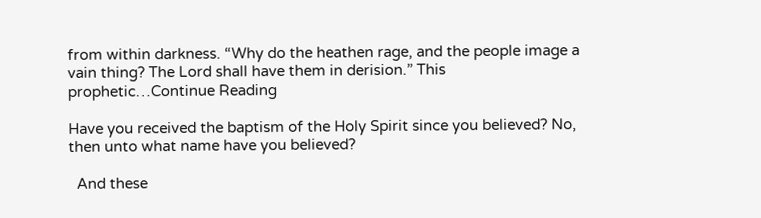from within darkness. “Why do the heathen rage, and the people image a vain thing? The Lord shall have them in derision.” This prophetic…Continue Reading

Have you received the baptism of the Holy Spirit since you believed? No, then unto what name have you believed?

  And these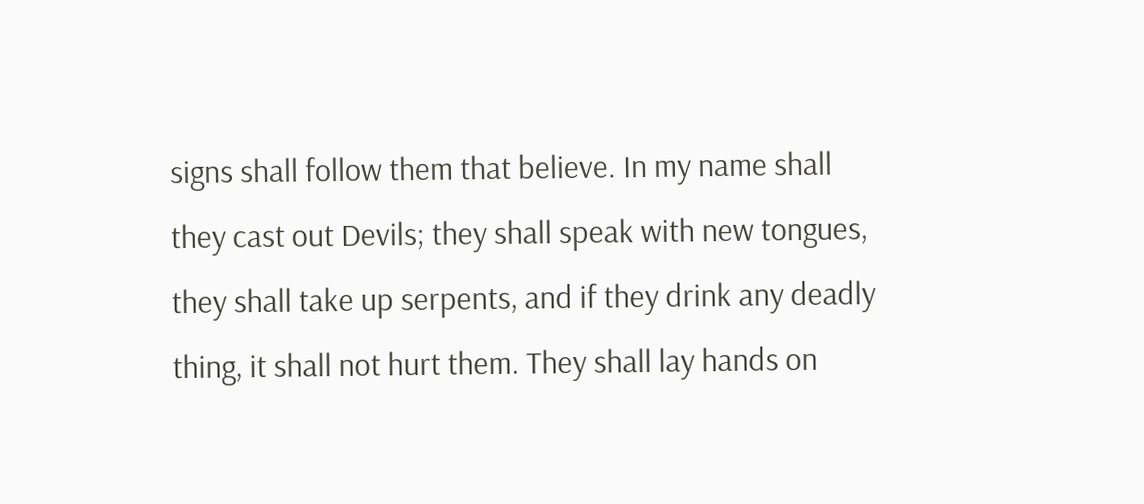signs shall follow them that believe. In my name shall they cast out Devils; they shall speak with new tongues, they shall take up serpents, and if they drink any deadly thing, it shall not hurt them. They shall lay hands on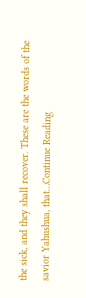the sick, and they shall recover. These are the words of the savior Yahushua, that…Continue Reading